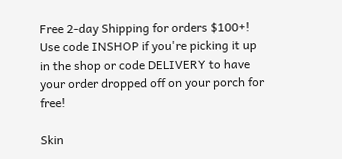Free 2-day Shipping for orders $100+! Use code INSHOP if you're picking it up in the shop or code DELIVERY to have your order dropped off on your porch for free!

Skin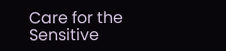Care for the Sensitive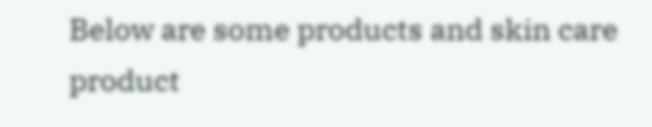Below are some products and skin care product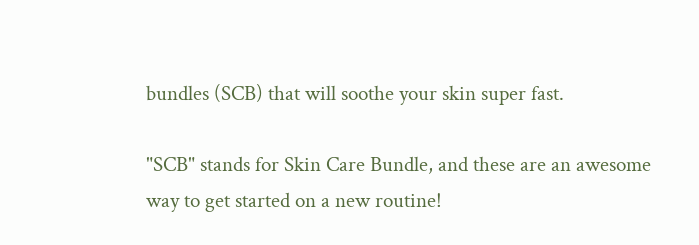bundles (SCB) that will soothe your skin super fast.

"SCB" stands for Skin Care Bundle, and these are an awesome way to get started on a new routine!